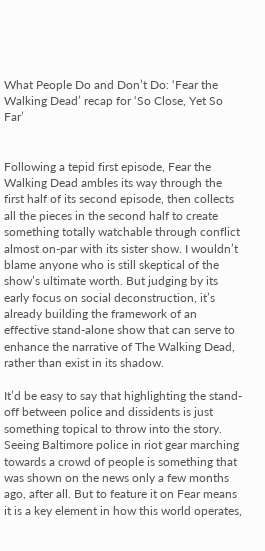What People Do and Don’t Do: ‘Fear the Walking Dead’ recap for ‘So Close, Yet So Far’


Following a tepid first episode, Fear the Walking Dead ambles its way through the first half of its second episode, then collects all the pieces in the second half to create something totally watchable through conflict almost on-par with its sister show. I wouldn’t blame anyone who is still skeptical of the show’s ultimate worth. But judging by its early focus on social deconstruction, it’s already building the framework of an effective stand-alone show that can serve to enhance the narrative of The Walking Dead, rather than exist in its shadow.

It’d be easy to say that highlighting the stand-off between police and dissidents is just something topical to throw into the story. Seeing Baltimore police in riot gear marching towards a crowd of people is something that was shown on the news only a few months ago, after all. But to feature it on Fear means it is a key element in how this world operates,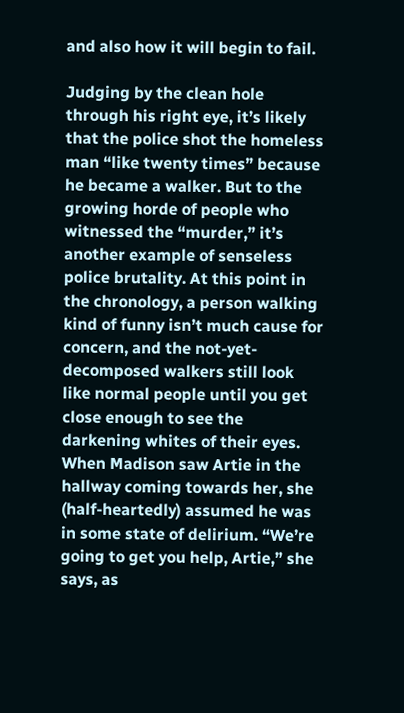and also how it will begin to fail.

Judging by the clean hole through his right eye, it’s likely that the police shot the homeless man “like twenty times” because he became a walker. But to the growing horde of people who witnessed the “murder,” it’s another example of senseless police brutality. At this point in the chronology, a person walking kind of funny isn’t much cause for concern, and the not-yet-decomposed walkers still look like normal people until you get close enough to see the darkening whites of their eyes. When Madison saw Artie in the hallway coming towards her, she (half-heartedly) assumed he was in some state of delirium. “We’re going to get you help, Artie,” she says, as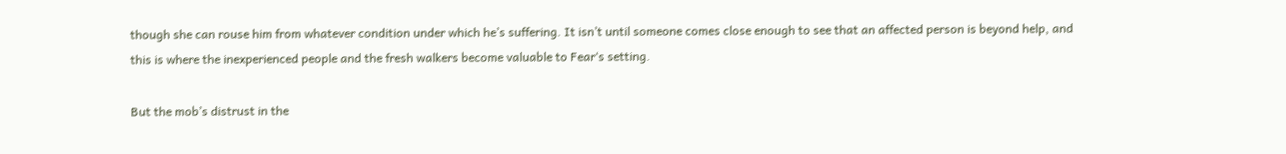though she can rouse him from whatever condition under which he’s suffering. It isn’t until someone comes close enough to see that an affected person is beyond help, and this is where the inexperienced people and the fresh walkers become valuable to Fear‘s setting.

But the mob’s distrust in the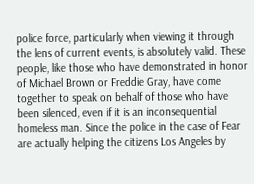police force, particularly when viewing it through the lens of current events, is absolutely valid. These people, like those who have demonstrated in honor of Michael Brown or Freddie Gray, have come together to speak on behalf of those who have been silenced, even if it is an inconsequential homeless man. Since the police in the case of Fear are actually helping the citizens Los Angeles by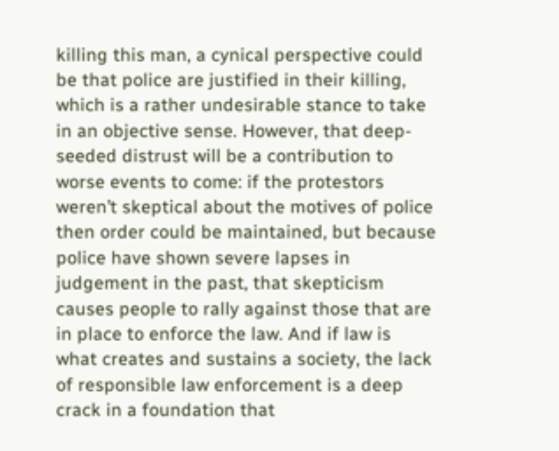killing this man, a cynical perspective could be that police are justified in their killing, which is a rather undesirable stance to take in an objective sense. However, that deep-seeded distrust will be a contribution to worse events to come: if the protestors weren’t skeptical about the motives of police then order could be maintained, but because police have shown severe lapses in judgement in the past, that skepticism causes people to rally against those that are in place to enforce the law. And if law is what creates and sustains a society, the lack of responsible law enforcement is a deep crack in a foundation that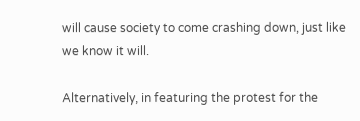will cause society to come crashing down, just like we know it will.

Alternatively, in featuring the protest for the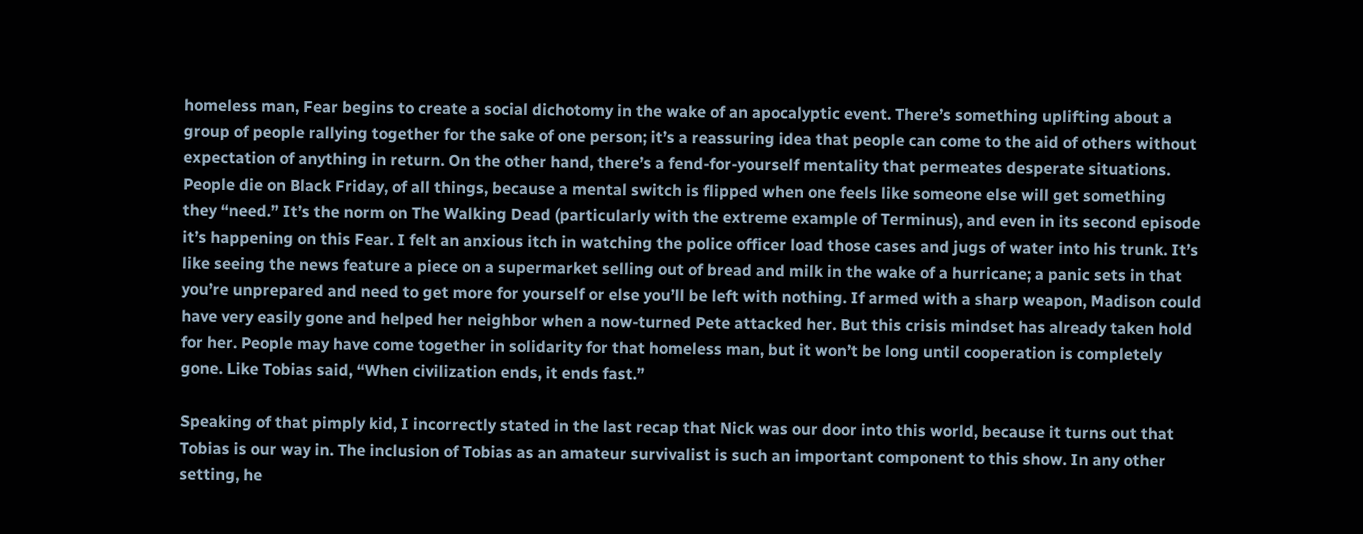homeless man, Fear begins to create a social dichotomy in the wake of an apocalyptic event. There’s something uplifting about a group of people rallying together for the sake of one person; it’s a reassuring idea that people can come to the aid of others without expectation of anything in return. On the other hand, there’s a fend-for-yourself mentality that permeates desperate situations. People die on Black Friday, of all things, because a mental switch is flipped when one feels like someone else will get something they “need.” It’s the norm on The Walking Dead (particularly with the extreme example of Terminus), and even in its second episode it’s happening on this Fear. I felt an anxious itch in watching the police officer load those cases and jugs of water into his trunk. It’s like seeing the news feature a piece on a supermarket selling out of bread and milk in the wake of a hurricane; a panic sets in that you’re unprepared and need to get more for yourself or else you’ll be left with nothing. If armed with a sharp weapon, Madison could have very easily gone and helped her neighbor when a now-turned Pete attacked her. But this crisis mindset has already taken hold for her. People may have come together in solidarity for that homeless man, but it won’t be long until cooperation is completely gone. Like Tobias said, “When civilization ends, it ends fast.”

Speaking of that pimply kid, I incorrectly stated in the last recap that Nick was our door into this world, because it turns out that Tobias is our way in. The inclusion of Tobias as an amateur survivalist is such an important component to this show. In any other setting, he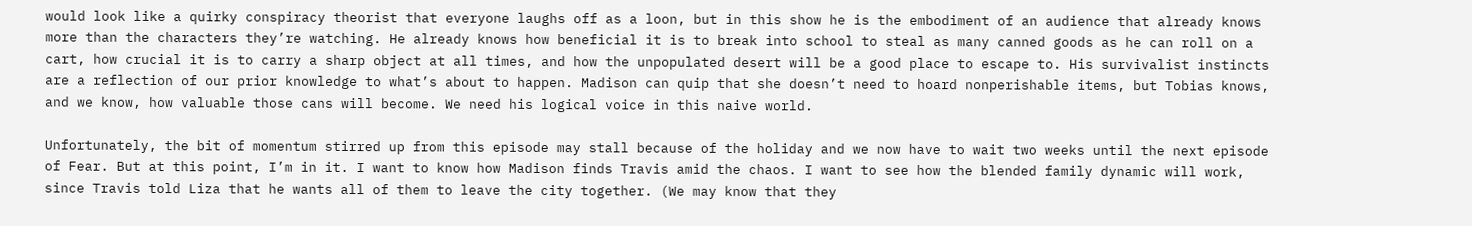would look like a quirky conspiracy theorist that everyone laughs off as a loon, but in this show he is the embodiment of an audience that already knows more than the characters they’re watching. He already knows how beneficial it is to break into school to steal as many canned goods as he can roll on a cart, how crucial it is to carry a sharp object at all times, and how the unpopulated desert will be a good place to escape to. His survivalist instincts are a reflection of our prior knowledge to what’s about to happen. Madison can quip that she doesn’t need to hoard nonperishable items, but Tobias knows, and we know, how valuable those cans will become. We need his logical voice in this naive world.

Unfortunately, the bit of momentum stirred up from this episode may stall because of the holiday and we now have to wait two weeks until the next episode of Fear. But at this point, I’m in it. I want to know how Madison finds Travis amid the chaos. I want to see how the blended family dynamic will work, since Travis told Liza that he wants all of them to leave the city together. (We may know that they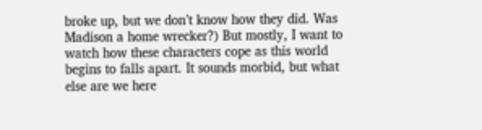broke up, but we don’t know how they did. Was Madison a home wrecker?) But mostly, I want to watch how these characters cope as this world begins to falls apart. It sounds morbid, but what else are we here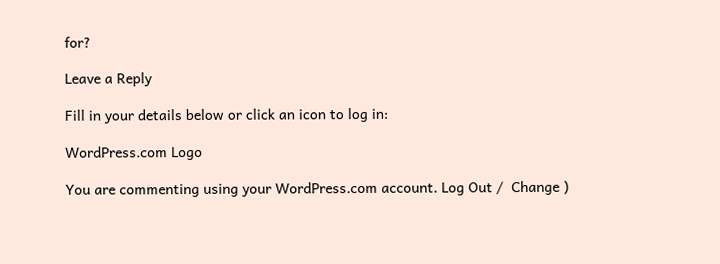for?

Leave a Reply

Fill in your details below or click an icon to log in:

WordPress.com Logo

You are commenting using your WordPress.com account. Log Out /  Change )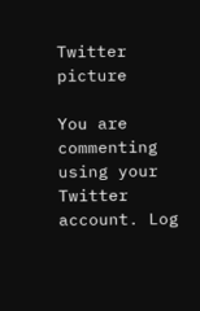Twitter picture

You are commenting using your Twitter account. Log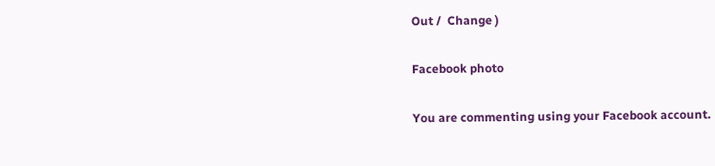Out /  Change )

Facebook photo

You are commenting using your Facebook account.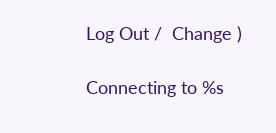Log Out /  Change )

Connecting to %s